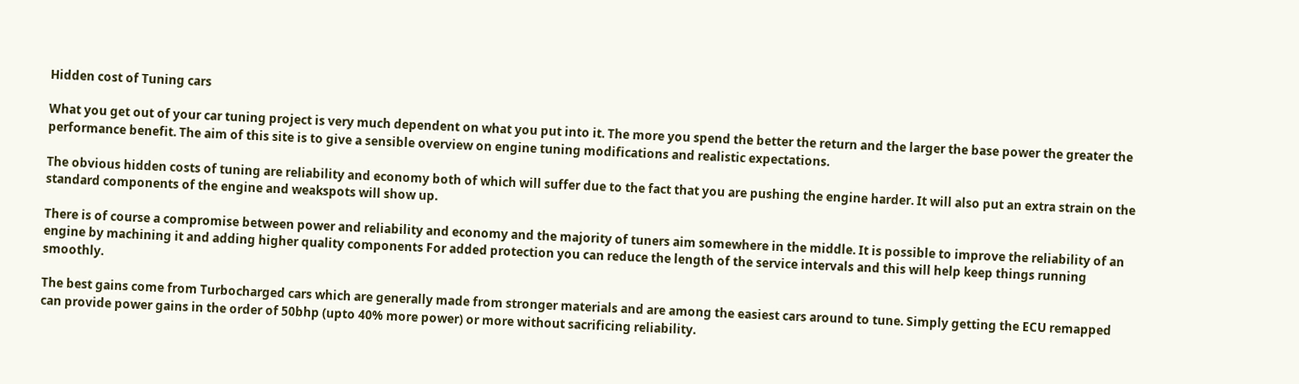Hidden cost of Tuning cars

What you get out of your car tuning project is very much dependent on what you put into it. The more you spend the better the return and the larger the base power the greater the performance benefit. The aim of this site is to give a sensible overview on engine tuning modifications and realistic expectations.

The obvious hidden costs of tuning are reliability and economy both of which will suffer due to the fact that you are pushing the engine harder. It will also put an extra strain on the standard components of the engine and weakspots will show up.

There is of course a compromise between power and reliability and economy and the majority of tuners aim somewhere in the middle. It is possible to improve the reliability of an engine by machining it and adding higher quality components For added protection you can reduce the length of the service intervals and this will help keep things running smoothly.

The best gains come from Turbocharged cars which are generally made from stronger materials and are among the easiest cars around to tune. Simply getting the ECU remapped can provide power gains in the order of 50bhp (upto 40% more power) or more without sacrificing reliability.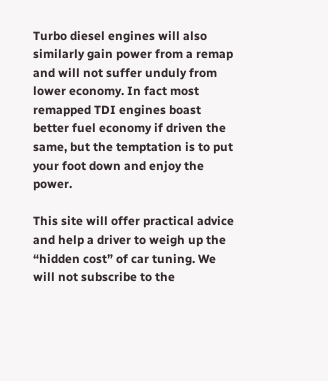Turbo diesel engines will also similarly gain power from a remap and will not suffer unduly from lower economy. In fact most remapped TDI engines boast better fuel economy if driven the same, but the temptation is to put your foot down and enjoy the power.

This site will offer practical advice and help a driver to weigh up the “hidden cost” of car tuning. We will not subscribe to the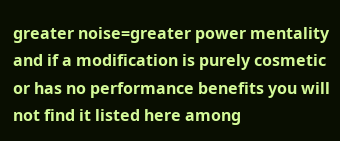greater noise=greater power mentality and if a modification is purely cosmetic or has no performance benefits you will not find it listed here among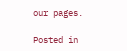our pages.

Posted in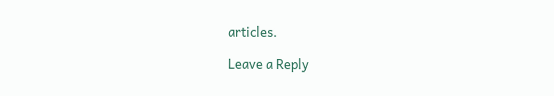articles.

Leave a Reply